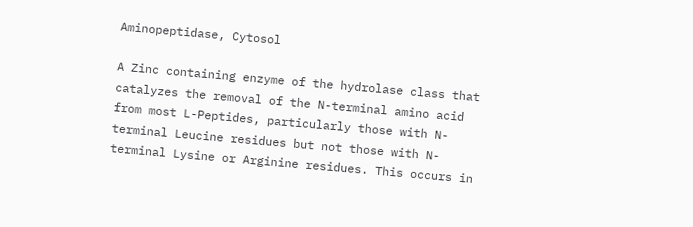Aminopeptidase, Cytosol

A Zinc containing enzyme of the hydrolase class that catalyzes the removal of the N-terminal amino acid from most L-Peptides, particularly those with N-terminal Leucine residues but not those with N-terminal Lysine or Arginine residues. This occurs in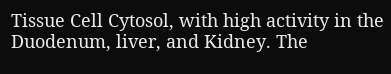Tissue Cell Cytosol, with high activity in the Duodenum, liver, and Kidney. The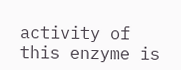activity of this enzyme is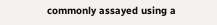commonly assayed using a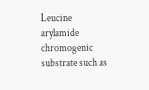Leucine arylamide chromogenic substrate such as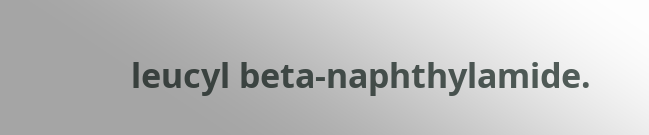leucyl beta-naphthylamide.